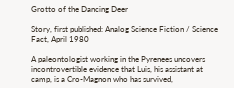Grotto of the Dancing Deer

Story, first published: Analog Science Fiction / Science Fact, April 1980

A paleontologist working in the Pyrenees uncovers incontrovertible evidence that Luis, his assistant at camp, is a Cro-Magnon who has survived,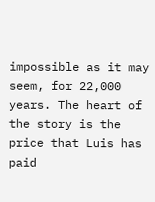impossible as it may seem, for 22,000 years. The heart of the story is the price that Luis has paid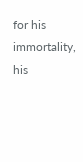for his immortality, his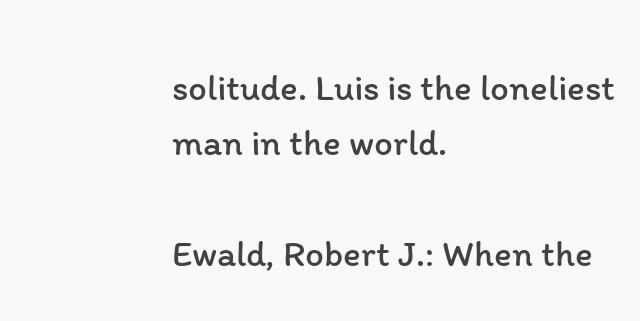solitude. Luis is the loneliest man in the world.

Ewald, Robert J.: When the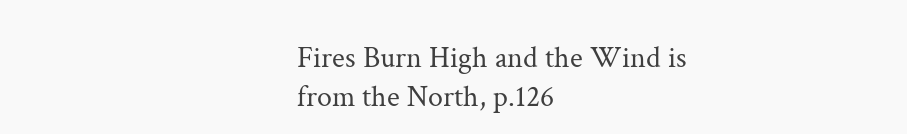Fires Burn High and the Wind is from the North, p.126